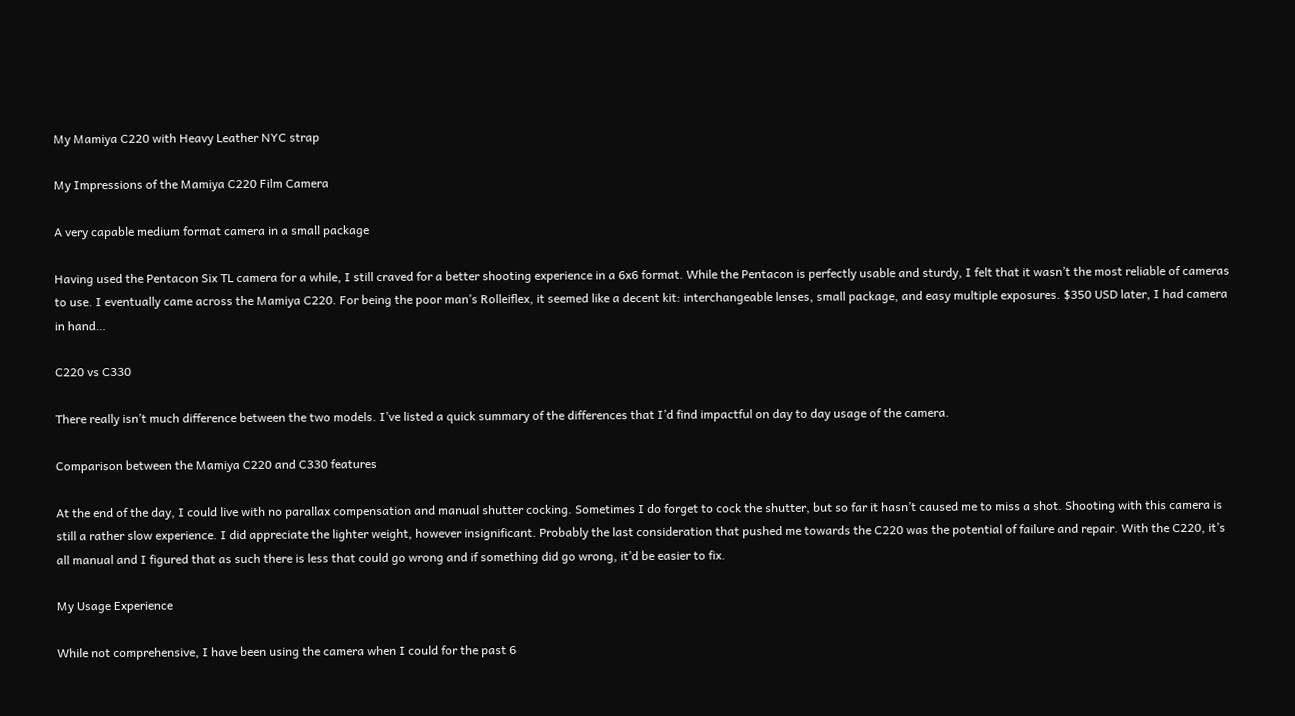My Mamiya C220 with Heavy Leather NYC strap

My Impressions of the Mamiya C220 Film Camera

A very capable medium format camera in a small package

Having used the Pentacon Six TL camera for a while, I still craved for a better shooting experience in a 6x6 format. While the Pentacon is perfectly usable and sturdy, I felt that it wasn’t the most reliable of cameras to use. I eventually came across the Mamiya C220. For being the poor man’s Rolleiflex, it seemed like a decent kit: interchangeable lenses, small package, and easy multiple exposures. $350 USD later, I had camera in hand…

C220 vs C330

There really isn’t much difference between the two models. I’ve listed a quick summary of the differences that I’d find impactful on day to day usage of the camera.

Comparison between the Mamiya C220 and C330 features

At the end of the day, I could live with no parallax compensation and manual shutter cocking. Sometimes I do forget to cock the shutter, but so far it hasn’t caused me to miss a shot. Shooting with this camera is still a rather slow experience. I did appreciate the lighter weight, however insignificant. Probably the last consideration that pushed me towards the C220 was the potential of failure and repair. With the C220, it’s all manual and I figured that as such there is less that could go wrong and if something did go wrong, it’d be easier to fix.

My Usage Experience

While not comprehensive, I have been using the camera when I could for the past 6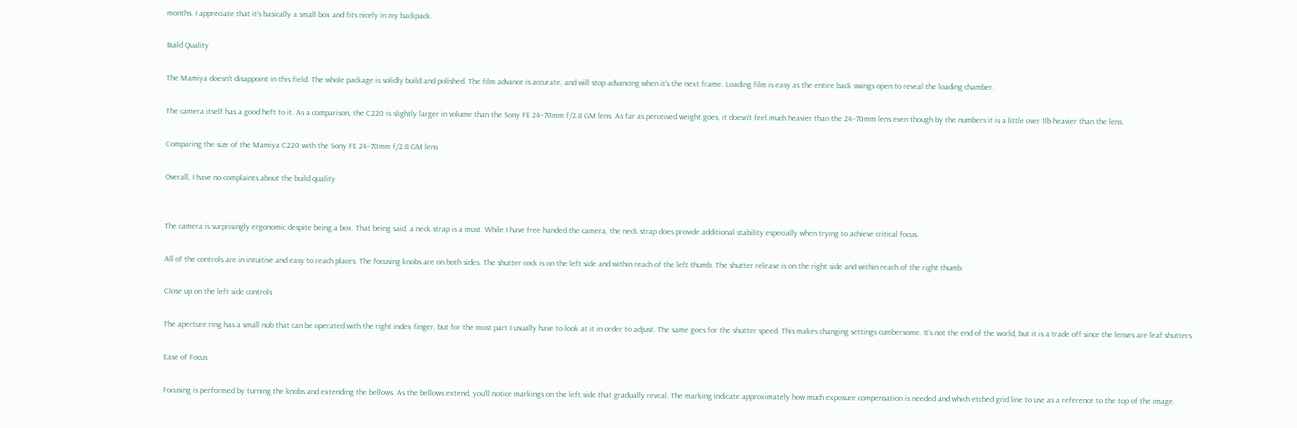months. I appreciate that it’s basically a small box and fits nicely in my backpack.

Build Quality

The Mamiya doesn’t disappoint in this field. The whole package is solidly build and polished. The film advance is accurate, and will stop advancing when it’s the next frame. Loading film is easy as the entire back swings open to reveal the loading chamber.

The camera itself has a good heft to it. As a comparison, the C220 is slightly larger in volume than the Sony FE 24–70mm f/2.8 GM lens. As far as perceived weight goes, it doesn’t feel much heavier than the 24–70mm lens even though by the numbers it is a little over 1lb heavier than the lens.

Comparing the size of the Mamiya C220 with the Sony FE 24–70mm f/2.8 GM lens

Overall, I have no complaints about the build quality.


The camera is surprisingly ergonomic despite being a box. That being said, a neck strap is a must. While I have free handed the camera, the neck strap does provide additional stability especially when trying to achieve critical focus.

All of the controls are in intuitive and easy to reach places. The focusing knobs are on both sides. The shutter cock is on the left side and within reach of the left thumb. The shutter release is on the right side and within reach of the right thumb.

Close up on the left side controls

The aperture ring has a small nub that can be operated with the right index finger, but for the most part I usually have to look at it in order to adjust. The same goes for the shutter speed. This makes changing settings cumbersome. It’s not the end of the world, but it is a trade off since the lenses are leaf shutters.

Ease of Focus

Focusing is performed by turning the knobs and extending the bellows. As the bellows extend, you’ll notice markings on the left side that gradually reveal. The marking indicate approximately how much exposure compensation is needed and which etched grid line to use as a reference to the top of the image.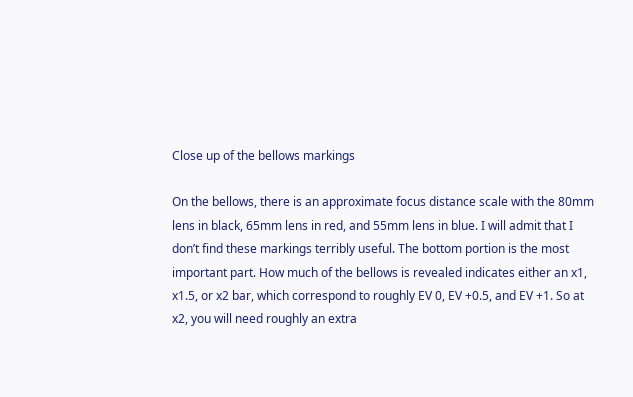Close up of the bellows markings

On the bellows, there is an approximate focus distance scale with the 80mm lens in black, 65mm lens in red, and 55mm lens in blue. I will admit that I don’t find these markings terribly useful. The bottom portion is the most important part. How much of the bellows is revealed indicates either an x1, x1.5, or x2 bar, which correspond to roughly EV 0, EV +0.5, and EV +1. So at x2, you will need roughly an extra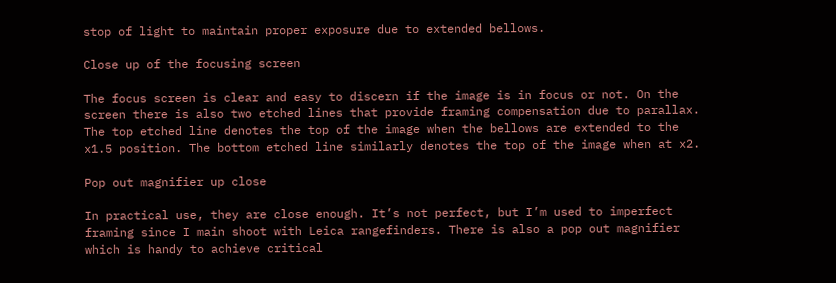stop of light to maintain proper exposure due to extended bellows.

Close up of the focusing screen

The focus screen is clear and easy to discern if the image is in focus or not. On the screen there is also two etched lines that provide framing compensation due to parallax. The top etched line denotes the top of the image when the bellows are extended to the x1.5 position. The bottom etched line similarly denotes the top of the image when at x2.

Pop out magnifier up close

In practical use, they are close enough. It’s not perfect, but I’m used to imperfect framing since I main shoot with Leica rangefinders. There is also a pop out magnifier which is handy to achieve critical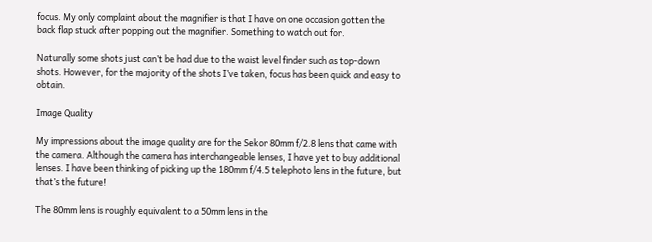focus. My only complaint about the magnifier is that I have on one occasion gotten the back flap stuck after popping out the magnifier. Something to watch out for.

Naturally some shots just can’t be had due to the waist level finder such as top-down shots. However, for the majority of the shots I’ve taken, focus has been quick and easy to obtain.

Image Quality

My impressions about the image quality are for the Sekor 80mm f/2.8 lens that came with the camera. Although the camera has interchangeable lenses, I have yet to buy additional lenses. I have been thinking of picking up the 180mm f/4.5 telephoto lens in the future, but that’s the future!

The 80mm lens is roughly equivalent to a 50mm lens in the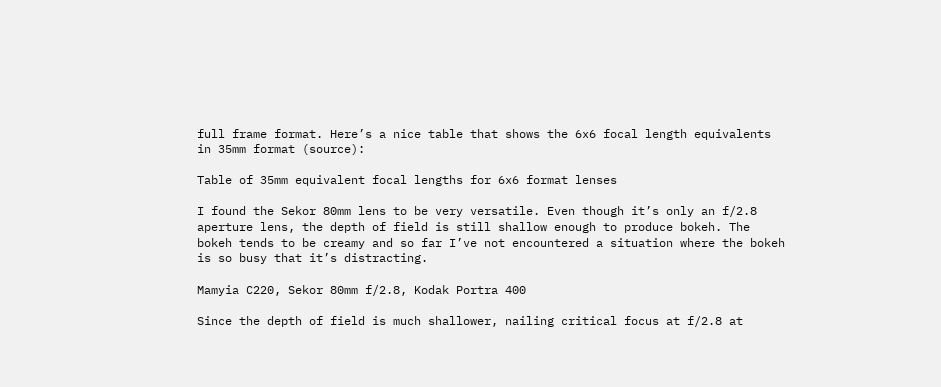full frame format. Here’s a nice table that shows the 6x6 focal length equivalents in 35mm format (source):

Table of 35mm equivalent focal lengths for 6x6 format lenses

I found the Sekor 80mm lens to be very versatile. Even though it’s only an f/2.8 aperture lens, the depth of field is still shallow enough to produce bokeh. The bokeh tends to be creamy and so far I’ve not encountered a situation where the bokeh is so busy that it’s distracting.

Mamyia C220, Sekor 80mm f/2.8, Kodak Portra 400

Since the depth of field is much shallower, nailing critical focus at f/2.8 at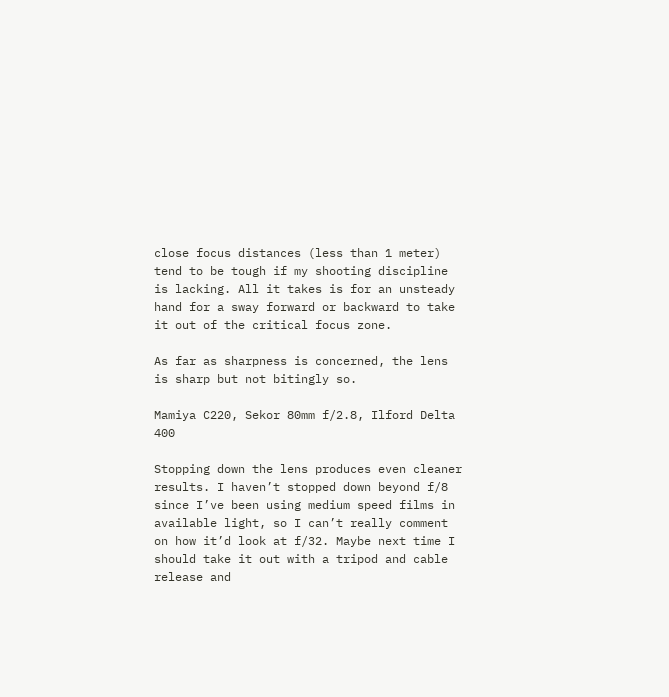close focus distances (less than 1 meter) tend to be tough if my shooting discipline is lacking. All it takes is for an unsteady hand for a sway forward or backward to take it out of the critical focus zone.

As far as sharpness is concerned, the lens is sharp but not bitingly so.

Mamiya C220, Sekor 80mm f/2.8, Ilford Delta 400

Stopping down the lens produces even cleaner results. I haven’t stopped down beyond f/8 since I’ve been using medium speed films in available light, so I can’t really comment on how it’d look at f/32. Maybe next time I should take it out with a tripod and cable release and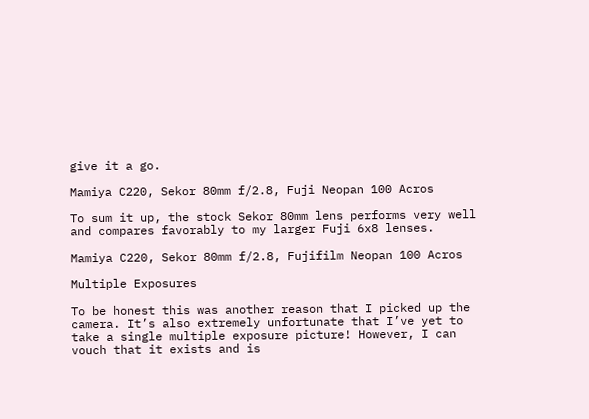give it a go.

Mamiya C220, Sekor 80mm f/2.8, Fuji Neopan 100 Acros

To sum it up, the stock Sekor 80mm lens performs very well and compares favorably to my larger Fuji 6x8 lenses.

Mamiya C220, Sekor 80mm f/2.8, Fujifilm Neopan 100 Acros

Multiple Exposures

To be honest this was another reason that I picked up the camera. It’s also extremely unfortunate that I’ve yet to take a single multiple exposure picture! However, I can vouch that it exists and is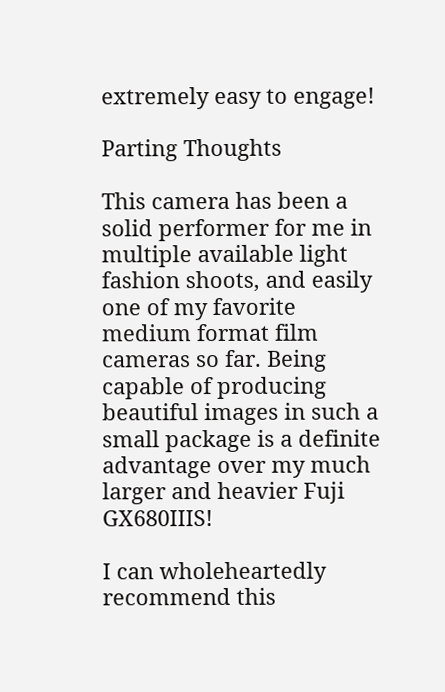extremely easy to engage!

Parting Thoughts

This camera has been a solid performer for me in multiple available light fashion shoots, and easily one of my favorite medium format film cameras so far. Being capable of producing beautiful images in such a small package is a definite advantage over my much larger and heavier Fuji GX680IIIS!

I can wholeheartedly recommend this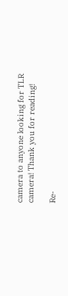camera to anyone looking for TLR camera! Thank you for reading!

Re-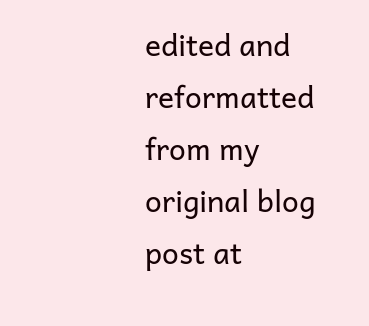edited and reformatted from my original blog post at